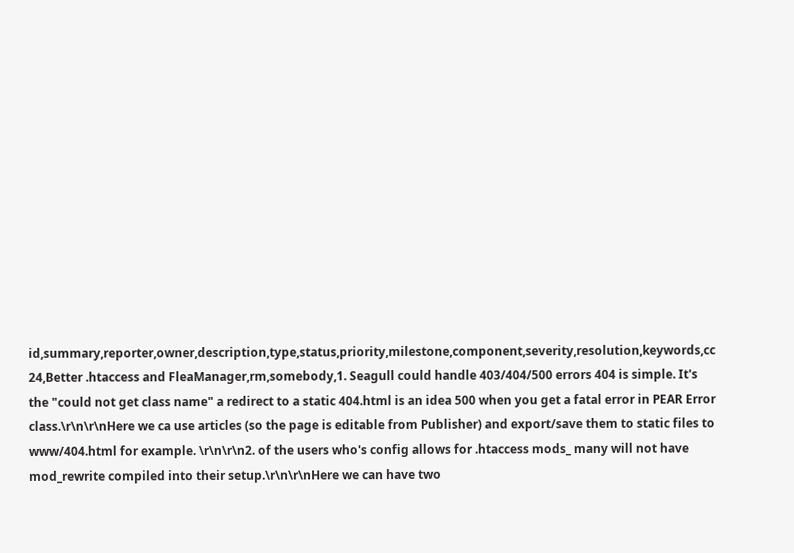id,summary,reporter,owner,description,type,status,priority,milestone,component,severity,resolution,keywords,cc 24,Better .htaccess and FleaManager,rm,somebody,1. Seagull could handle 403/404/500 errors 404 is simple. It's the "could not get class name" a redirect to a static 404.html is an idea 500 when you get a fatal error in PEAR Error class.\r\n\r\nHere we ca use articles (so the page is editable from Publisher) and export/save them to static files to www/404.html for example. \r\n\r\n2. of the users who's config allows for .htaccess mods_ many will not have mod_rewrite compiled into their setup.\r\n\r\nHere we can have two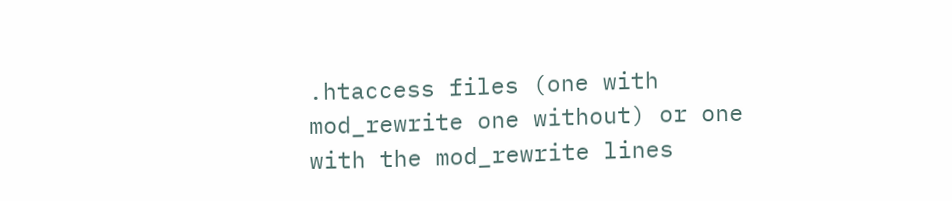.htaccess files (one with mod_rewrite one without) or one with the mod_rewrite lines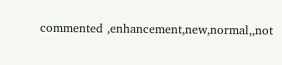commented ,enhancement,new,normal,,not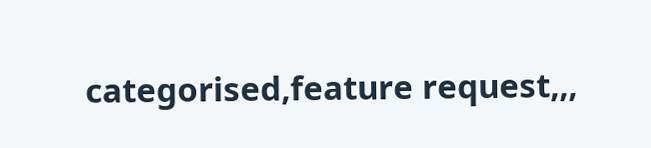categorised,feature request,,,